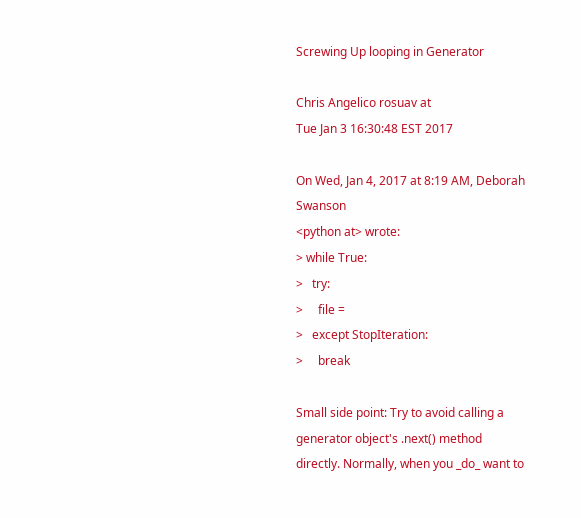Screwing Up looping in Generator

Chris Angelico rosuav at
Tue Jan 3 16:30:48 EST 2017

On Wed, Jan 4, 2017 at 8:19 AM, Deborah Swanson
<python at> wrote:
> while True:
>   try:
>     file =
>   except StopIteration:
>     break

Small side point: Try to avoid calling a generator object's .next() method
directly. Normally, when you _do_ want to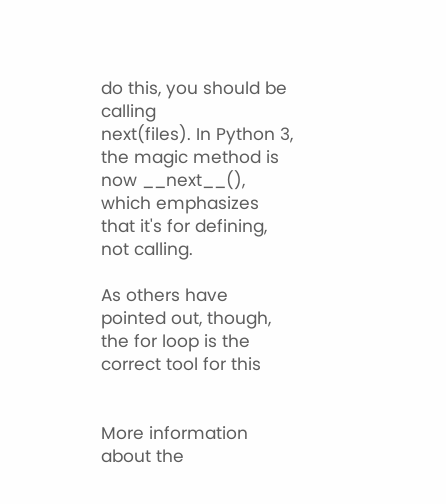do this, you should be calling
next(files). In Python 3, the magic method is now __next__(), which emphasizes
that it's for defining, not calling.

As others have pointed out, though, the for loop is the correct tool for this


More information about the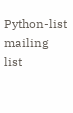Python-list mailing list